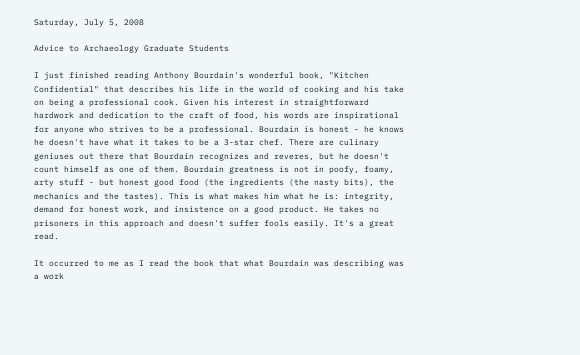Saturday, July 5, 2008

Advice to Archaeology Graduate Students

I just finished reading Anthony Bourdain's wonderful book, "Kitchen Confidential" that describes his life in the world of cooking and his take on being a professional cook. Given his interest in straightforward hardwork and dedication to the craft of food, his words are inspirational for anyone who strives to be a professional. Bourdain is honest - he knows he doesn't have what it takes to be a 3-star chef. There are culinary geniuses out there that Bourdain recognizes and reveres, but he doesn't count himself as one of them. Bourdain greatness is not in poofy, foamy, arty stuff - but honest good food (the ingredients (the nasty bits), the mechanics and the tastes). This is what makes him what he is: integrity, demand for honest work, and insistence on a good product. He takes no prisoners in this approach and doesn't suffer fools easily. It's a great read.

It occurred to me as I read the book that what Bourdain was describing was a work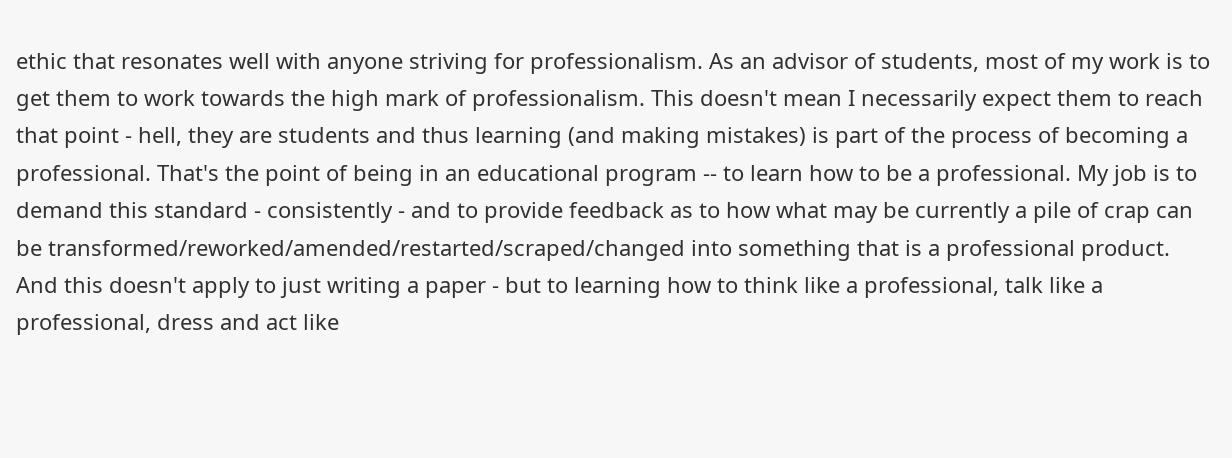ethic that resonates well with anyone striving for professionalism. As an advisor of students, most of my work is to get them to work towards the high mark of professionalism. This doesn't mean I necessarily expect them to reach that point - hell, they are students and thus learning (and making mistakes) is part of the process of becoming a professional. That's the point of being in an educational program -- to learn how to be a professional. My job is to demand this standard - consistently - and to provide feedback as to how what may be currently a pile of crap can be transformed/reworked/amended/restarted/scraped/changed into something that is a professional product. And this doesn't apply to just writing a paper - but to learning how to think like a professional, talk like a professional, dress and act like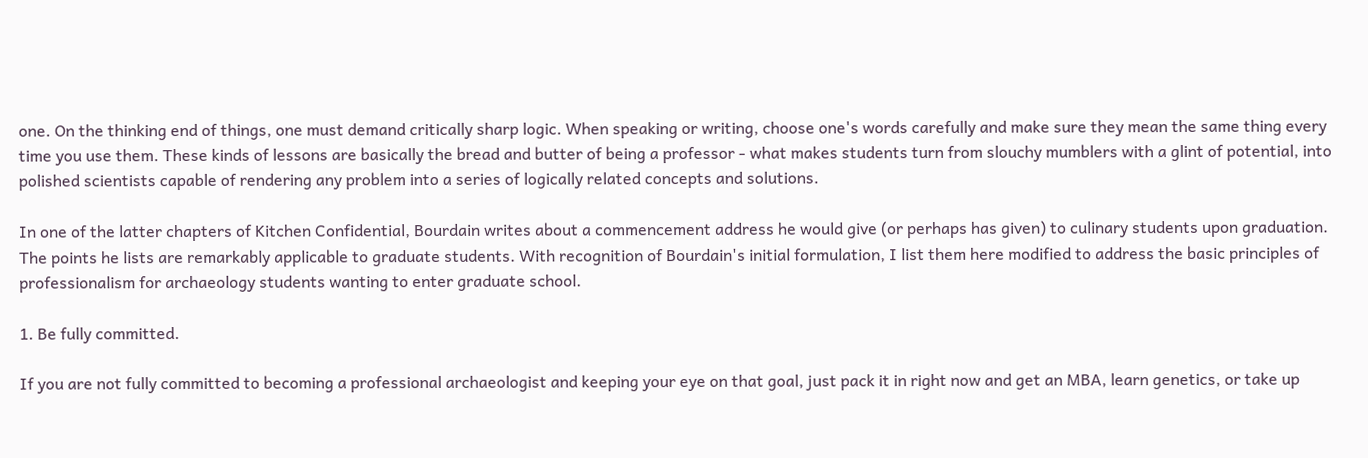one. On the thinking end of things, one must demand critically sharp logic. When speaking or writing, choose one's words carefully and make sure they mean the same thing every time you use them. These kinds of lessons are basically the bread and butter of being a professor - what makes students turn from slouchy mumblers with a glint of potential, into polished scientists capable of rendering any problem into a series of logically related concepts and solutions.

In one of the latter chapters of Kitchen Confidential, Bourdain writes about a commencement address he would give (or perhaps has given) to culinary students upon graduation. The points he lists are remarkably applicable to graduate students. With recognition of Bourdain's initial formulation, I list them here modified to address the basic principles of professionalism for archaeology students wanting to enter graduate school.

1. Be fully committed.

If you are not fully committed to becoming a professional archaeologist and keeping your eye on that goal, just pack it in right now and get an MBA, learn genetics, or take up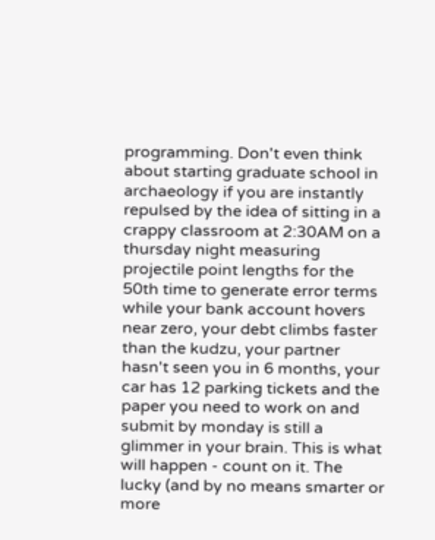programming. Don't even think about starting graduate school in archaeology if you are instantly repulsed by the idea of sitting in a crappy classroom at 2:30AM on a thursday night measuring projectile point lengths for the 50th time to generate error terms while your bank account hovers near zero, your debt climbs faster than the kudzu, your partner hasn't seen you in 6 months, your car has 12 parking tickets and the paper you need to work on and submit by monday is still a glimmer in your brain. This is what will happen - count on it. The lucky (and by no means smarter or more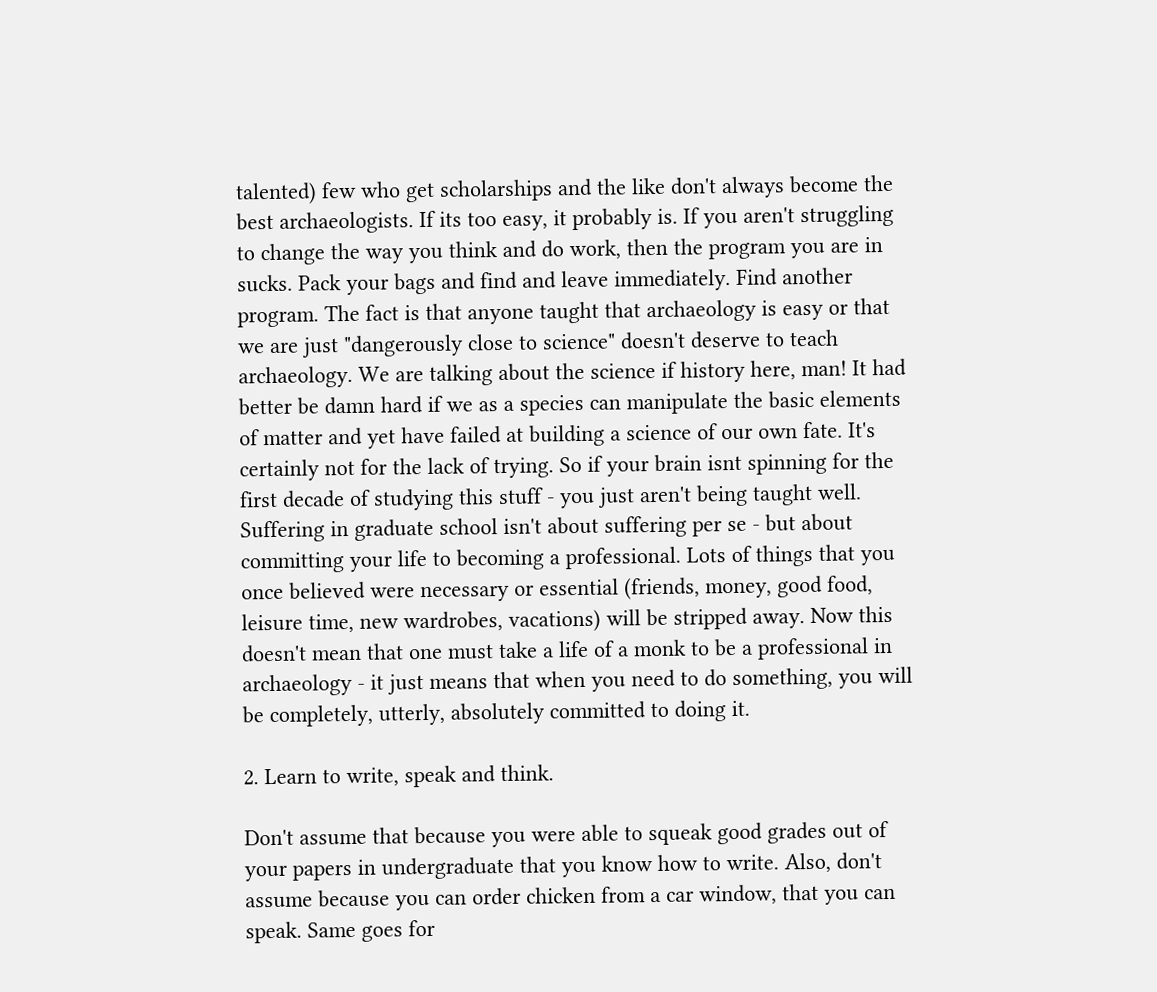talented) few who get scholarships and the like don't always become the best archaeologists. If its too easy, it probably is. If you aren't struggling to change the way you think and do work, then the program you are in sucks. Pack your bags and find and leave immediately. Find another program. The fact is that anyone taught that archaeology is easy or that we are just "dangerously close to science" doesn't deserve to teach archaeology. We are talking about the science if history here, man! It had better be damn hard if we as a species can manipulate the basic elements of matter and yet have failed at building a science of our own fate. It's certainly not for the lack of trying. So if your brain isnt spinning for the first decade of studying this stuff - you just aren't being taught well. Suffering in graduate school isn't about suffering per se - but about committing your life to becoming a professional. Lots of things that you once believed were necessary or essential (friends, money, good food, leisure time, new wardrobes, vacations) will be stripped away. Now this doesn't mean that one must take a life of a monk to be a professional in archaeology - it just means that when you need to do something, you will be completely, utterly, absolutely committed to doing it.

2. Learn to write, speak and think.

Don't assume that because you were able to squeak good grades out of your papers in undergraduate that you know how to write. Also, don't assume because you can order chicken from a car window, that you can speak. Same goes for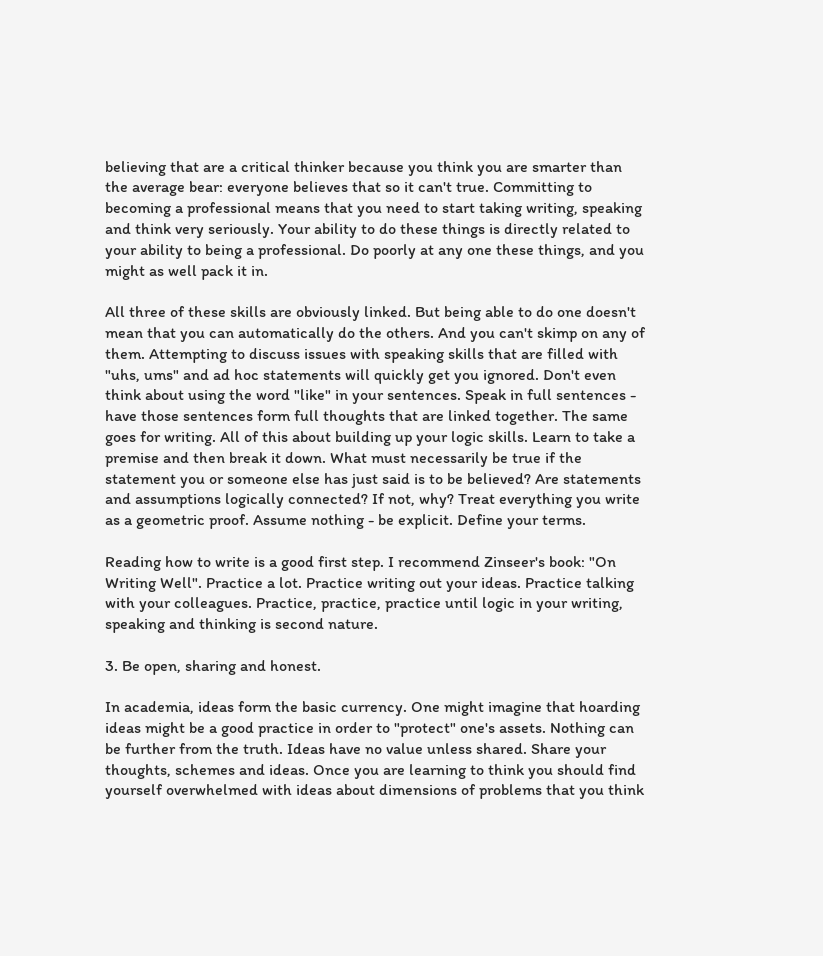believing that are a critical thinker because you think you are smarter than the average bear: everyone believes that so it can't true. Committing to becoming a professional means that you need to start taking writing, speaking and think very seriously. Your ability to do these things is directly related to your ability to being a professional. Do poorly at any one these things, and you might as well pack it in.

All three of these skills are obviously linked. But being able to do one doesn't mean that you can automatically do the others. And you can't skimp on any of them. Attempting to discuss issues with speaking skills that are filled with "uhs, ums" and ad hoc statements will quickly get you ignored. Don't even think about using the word "like" in your sentences. Speak in full sentences - have those sentences form full thoughts that are linked together. The same goes for writing. All of this about building up your logic skills. Learn to take a premise and then break it down. What must necessarily be true if the statement you or someone else has just said is to be believed? Are statements and assumptions logically connected? If not, why? Treat everything you write as a geometric proof. Assume nothing - be explicit. Define your terms.

Reading how to write is a good first step. I recommend Zinseer's book: "On Writing Well". Practice a lot. Practice writing out your ideas. Practice talking with your colleagues. Practice, practice, practice until logic in your writing, speaking and thinking is second nature.

3. Be open, sharing and honest.

In academia, ideas form the basic currency. One might imagine that hoarding ideas might be a good practice in order to "protect" one's assets. Nothing can be further from the truth. Ideas have no value unless shared. Share your thoughts, schemes and ideas. Once you are learning to think you should find yourself overwhelmed with ideas about dimensions of problems that you think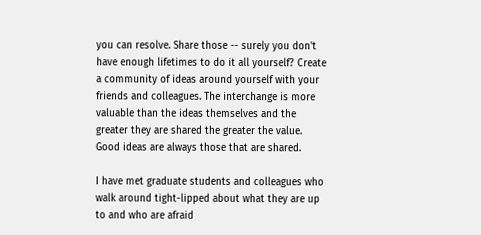you can resolve. Share those -- surely you don't have enough lifetimes to do it all yourself? Create a community of ideas around yourself with your friends and colleagues. The interchange is more valuable than the ideas themselves and the greater they are shared the greater the value. Good ideas are always those that are shared.

I have met graduate students and colleagues who walk around tight-lipped about what they are up to and who are afraid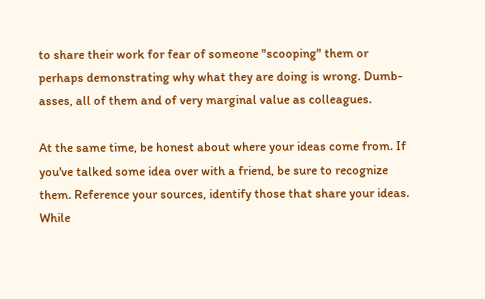to share their work for fear of someone "scooping" them or perhaps demonstrating why what they are doing is wrong. Dumb-asses, all of them and of very marginal value as colleagues.

At the same time, be honest about where your ideas come from. If you've talked some idea over with a friend, be sure to recognize them. Reference your sources, identify those that share your ideas. While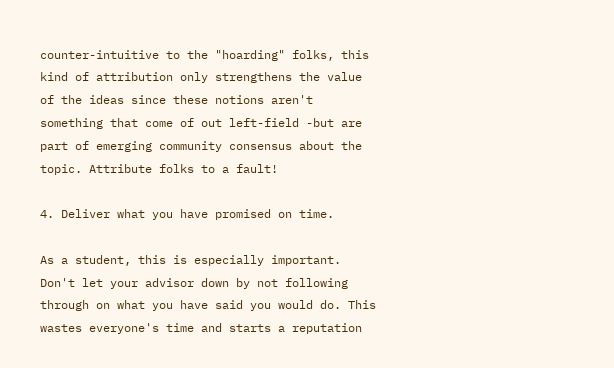counter-intuitive to the "hoarding" folks, this kind of attribution only strengthens the value of the ideas since these notions aren't something that come of out left-field -but are part of emerging community consensus about the topic. Attribute folks to a fault!

4. Deliver what you have promised on time.

As a student, this is especially important. Don't let your advisor down by not following through on what you have said you would do. This wastes everyone's time and starts a reputation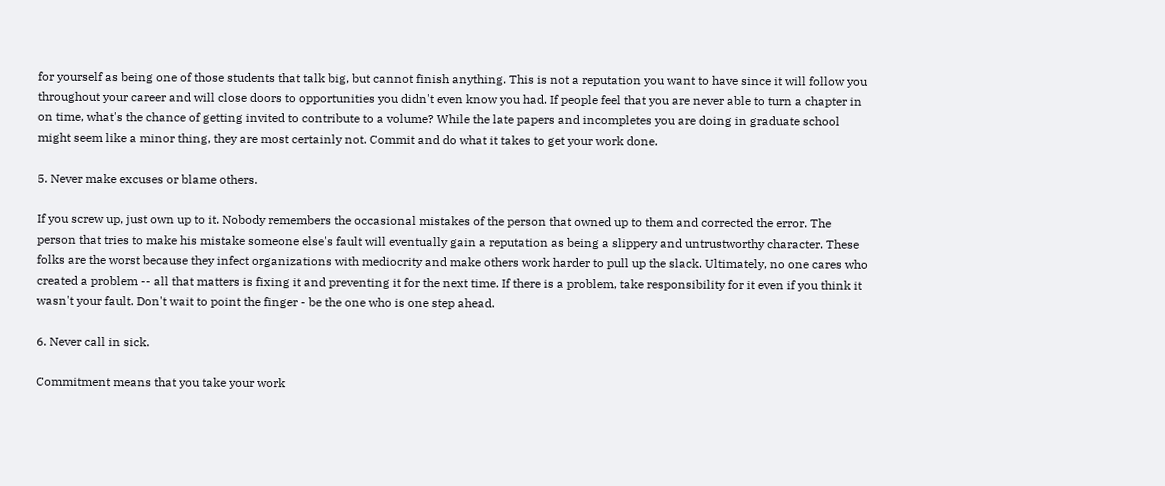for yourself as being one of those students that talk big, but cannot finish anything. This is not a reputation you want to have since it will follow you throughout your career and will close doors to opportunities you didn't even know you had. If people feel that you are never able to turn a chapter in on time, what's the chance of getting invited to contribute to a volume? While the late papers and incompletes you are doing in graduate school might seem like a minor thing, they are most certainly not. Commit and do what it takes to get your work done.

5. Never make excuses or blame others.

If you screw up, just own up to it. Nobody remembers the occasional mistakes of the person that owned up to them and corrected the error. The person that tries to make his mistake someone else's fault will eventually gain a reputation as being a slippery and untrustworthy character. These folks are the worst because they infect organizations with mediocrity and make others work harder to pull up the slack. Ultimately, no one cares who created a problem -- all that matters is fixing it and preventing it for the next time. If there is a problem, take responsibility for it even if you think it wasn't your fault. Don't wait to point the finger - be the one who is one step ahead.

6. Never call in sick.

Commitment means that you take your work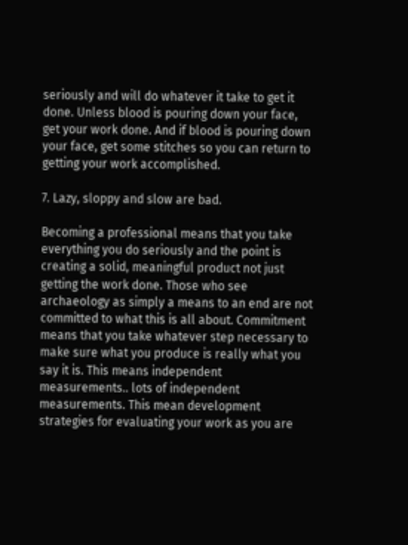seriously and will do whatever it take to get it done. Unless blood is pouring down your face, get your work done. And if blood is pouring down your face, get some stitches so you can return to getting your work accomplished.

7. Lazy, sloppy and slow are bad.

Becoming a professional means that you take everything you do seriously and the point is creating a solid, meaningful product not just getting the work done. Those who see archaeology as simply a means to an end are not committed to what this is all about. Commitment means that you take whatever step necessary to make sure what you produce is really what you say it is. This means independent measurements.. lots of independent measurements. This mean development strategies for evaluating your work as you are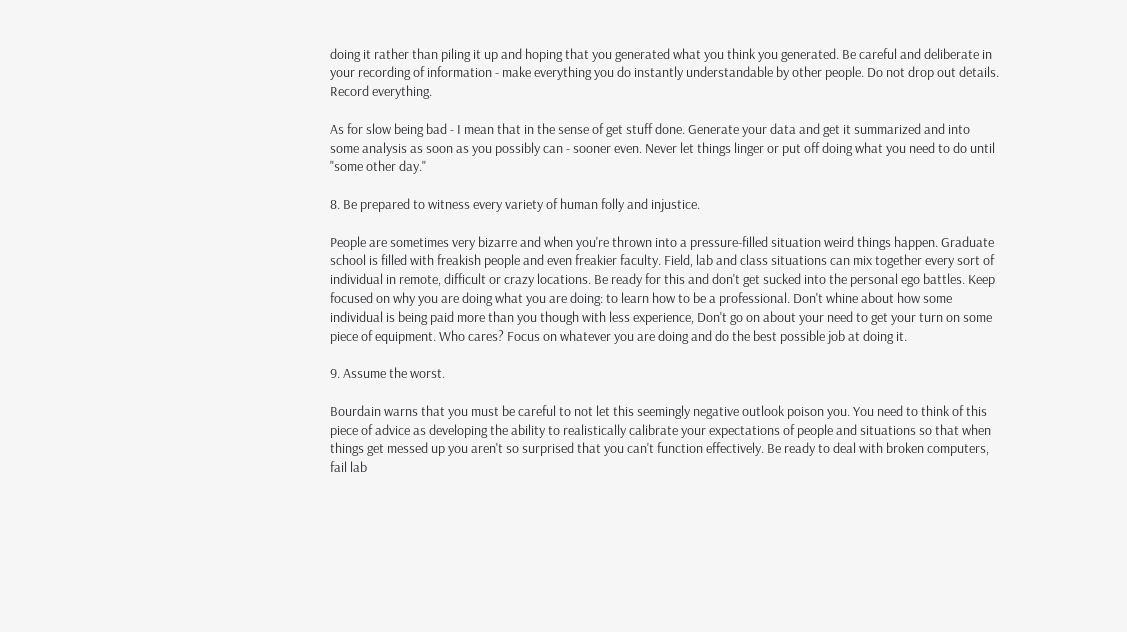doing it rather than piling it up and hoping that you generated what you think you generated. Be careful and deliberate in your recording of information - make everything you do instantly understandable by other people. Do not drop out details. Record everything.

As for slow being bad - I mean that in the sense of get stuff done. Generate your data and get it summarized and into some analysis as soon as you possibly can - sooner even. Never let things linger or put off doing what you need to do until "some other day."

8. Be prepared to witness every variety of human folly and injustice.

People are sometimes very bizarre and when you're thrown into a pressure-filled situation weird things happen. Graduate school is filled with freakish people and even freakier faculty. Field, lab and class situations can mix together every sort of individual in remote, difficult or crazy locations. Be ready for this and don't get sucked into the personal ego battles. Keep focused on why you are doing what you are doing: to learn how to be a professional. Don't whine about how some individual is being paid more than you though with less experience, Don't go on about your need to get your turn on some piece of equipment. Who cares? Focus on whatever you are doing and do the best possible job at doing it.

9. Assume the worst.

Bourdain warns that you must be careful to not let this seemingly negative outlook poison you. You need to think of this piece of advice as developing the ability to realistically calibrate your expectations of people and situations so that when things get messed up you aren't so surprised that you can't function effectively. Be ready to deal with broken computers, fail lab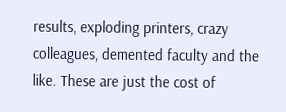results, exploding printers, crazy colleagues, demented faculty and the like. These are just the cost of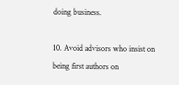doing business.

10. Avoid advisors who insist on being first authors on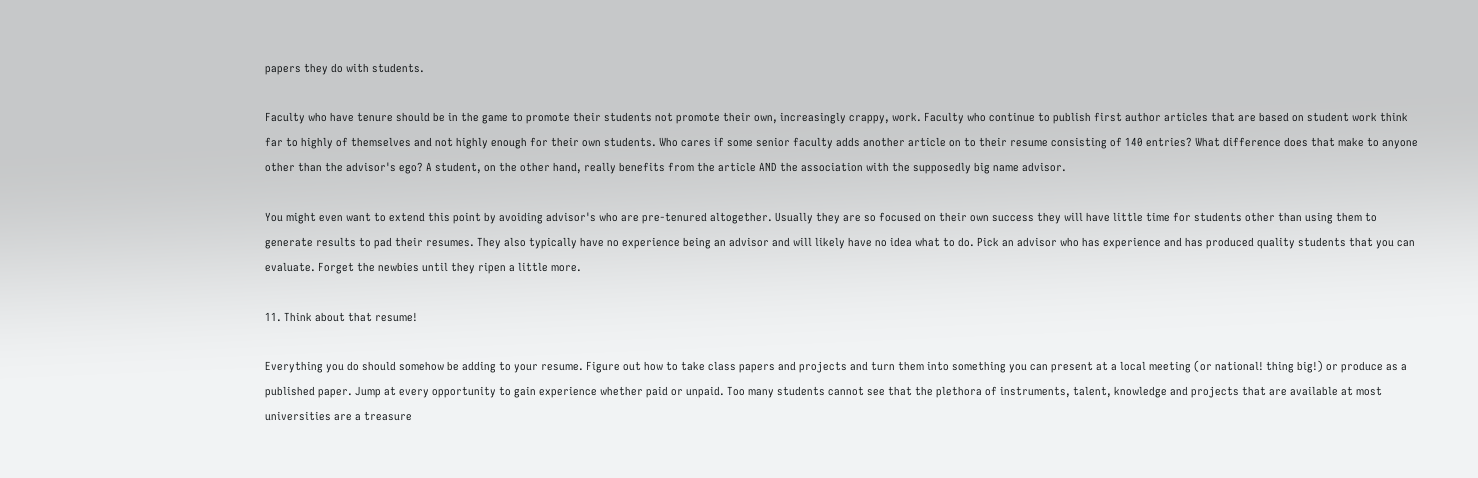papers they do with students.

Faculty who have tenure should be in the game to promote their students not promote their own, increasingly crappy, work. Faculty who continue to publish first author articles that are based on student work think far to highly of themselves and not highly enough for their own students. Who cares if some senior faculty adds another article on to their resume consisting of 140 entries? What difference does that make to anyone other than the advisor's ego? A student, on the other hand, really benefits from the article AND the association with the supposedly big name advisor.

You might even want to extend this point by avoiding advisor's who are pre-tenured altogether. Usually they are so focused on their own success they will have little time for students other than using them to generate results to pad their resumes. They also typically have no experience being an advisor and will likely have no idea what to do. Pick an advisor who has experience and has produced quality students that you can evaluate. Forget the newbies until they ripen a little more.

11. Think about that resume!

Everything you do should somehow be adding to your resume. Figure out how to take class papers and projects and turn them into something you can present at a local meeting (or national! thing big!) or produce as a published paper. Jump at every opportunity to gain experience whether paid or unpaid. Too many students cannot see that the plethora of instruments, talent, knowledge and projects that are available at most universities are a treasure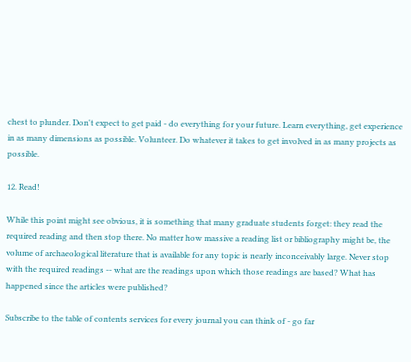chest to plunder. Don't expect to get paid - do everything for your future. Learn everything, get experience in as many dimensions as possible. Volunteer. Do whatever it takes to get involved in as many projects as possible.

12. Read!

While this point might see obvious, it is something that many graduate students forget: they read the required reading and then stop there. No matter how massive a reading list or bibliography might be, the volume of archaeological literature that is available for any topic is nearly inconceivably large. Never stop with the required readings -- what are the readings upon which those readings are based? What has happened since the articles were published?

Subscribe to the table of contents services for every journal you can think of - go far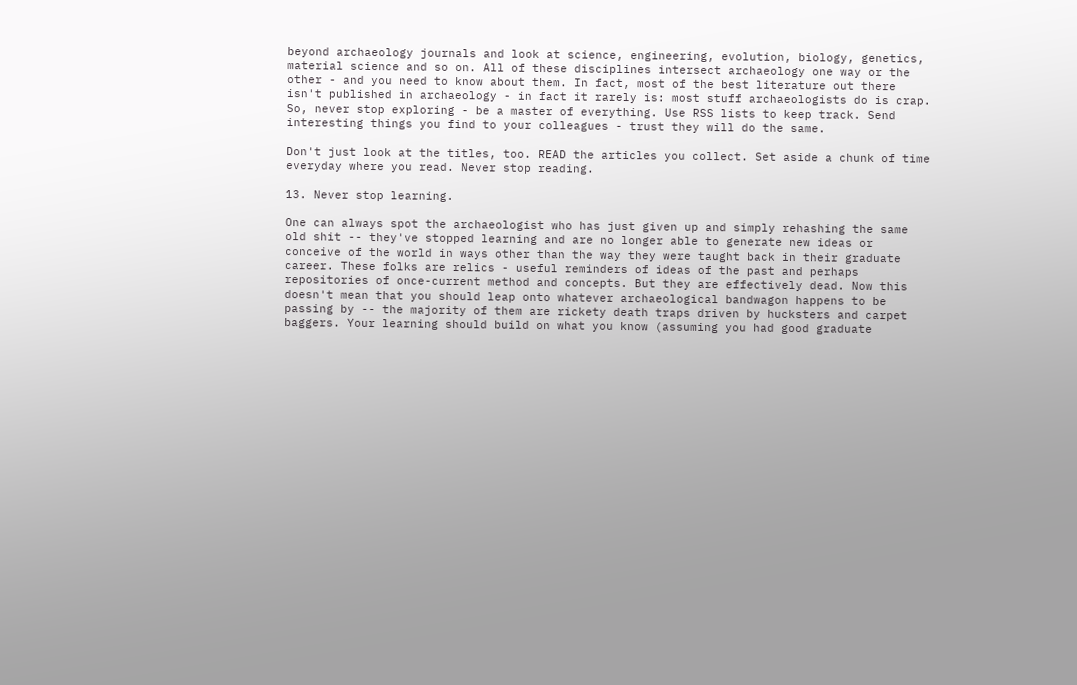beyond archaeology journals and look at science, engineering, evolution, biology, genetics, material science and so on. All of these disciplines intersect archaeology one way or the other - and you need to know about them. In fact, most of the best literature out there isn't published in archaeology - in fact it rarely is: most stuff archaeologists do is crap. So, never stop exploring - be a master of everything. Use RSS lists to keep track. Send interesting things you find to your colleagues - trust they will do the same.

Don't just look at the titles, too. READ the articles you collect. Set aside a chunk of time everyday where you read. Never stop reading.

13. Never stop learning.

One can always spot the archaeologist who has just given up and simply rehashing the same old shit -- they've stopped learning and are no longer able to generate new ideas or conceive of the world in ways other than the way they were taught back in their graduate career. These folks are relics - useful reminders of ideas of the past and perhaps repositories of once-current method and concepts. But they are effectively dead. Now this doesn't mean that you should leap onto whatever archaeological bandwagon happens to be passing by -- the majority of them are rickety death traps driven by hucksters and carpet baggers. Your learning should build on what you know (assuming you had good graduate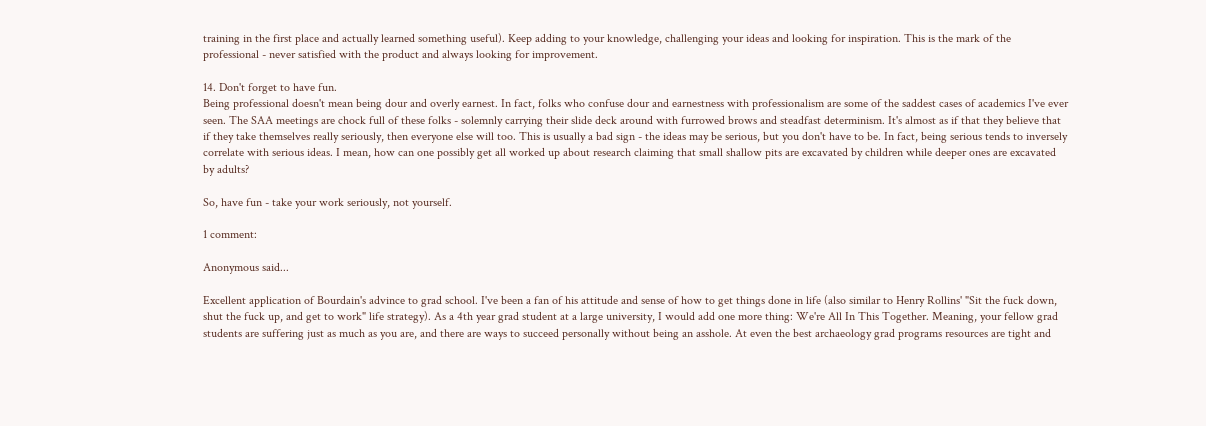training in the first place and actually learned something useful). Keep adding to your knowledge, challenging your ideas and looking for inspiration. This is the mark of the professional - never satisfied with the product and always looking for improvement.

14. Don't forget to have fun.
Being professional doesn't mean being dour and overly earnest. In fact, folks who confuse dour and earnestness with professionalism are some of the saddest cases of academics I've ever seen. The SAA meetings are chock full of these folks - solemnly carrying their slide deck around with furrowed brows and steadfast determinism. It's almost as if that they believe that if they take themselves really seriously, then everyone else will too. This is usually a bad sign - the ideas may be serious, but you don't have to be. In fact, being serious tends to inversely correlate with serious ideas. I mean, how can one possibly get all worked up about research claiming that small shallow pits are excavated by children while deeper ones are excavated by adults?

So, have fun - take your work seriously, not yourself.

1 comment:

Anonymous said...

Excellent application of Bourdain's advince to grad school. I've been a fan of his attitude and sense of how to get things done in life (also similar to Henry Rollins' "Sit the fuck down, shut the fuck up, and get to work" life strategy). As a 4th year grad student at a large university, I would add one more thing: We're All In This Together. Meaning, your fellow grad students are suffering just as much as you are, and there are ways to succeed personally without being an asshole. At even the best archaeology grad programs resources are tight and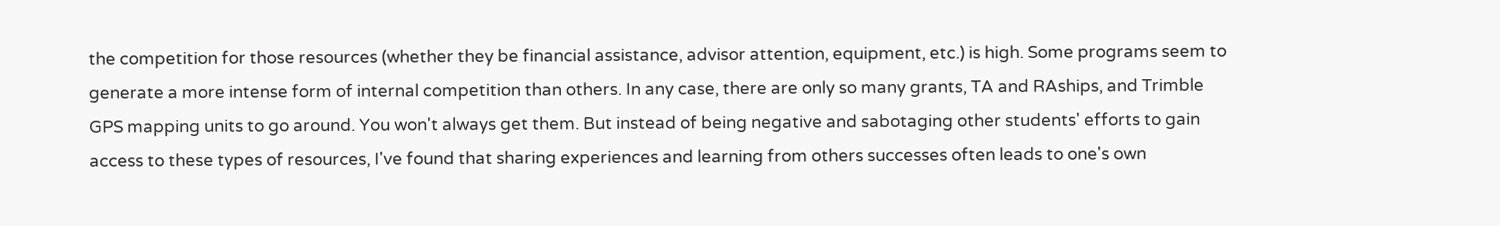the competition for those resources (whether they be financial assistance, advisor attention, equipment, etc.) is high. Some programs seem to generate a more intense form of internal competition than others. In any case, there are only so many grants, TA and RAships, and Trimble GPS mapping units to go around. You won't always get them. But instead of being negative and sabotaging other students' efforts to gain access to these types of resources, I've found that sharing experiences and learning from others successes often leads to one's own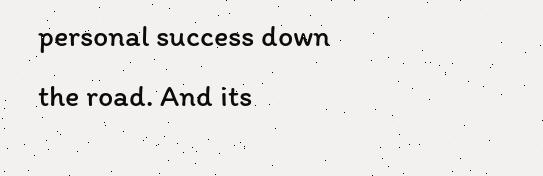personal success down the road. And its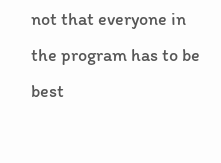not that everyone in the program has to be best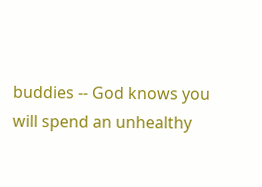buddies -- God knows you will spend an unhealthy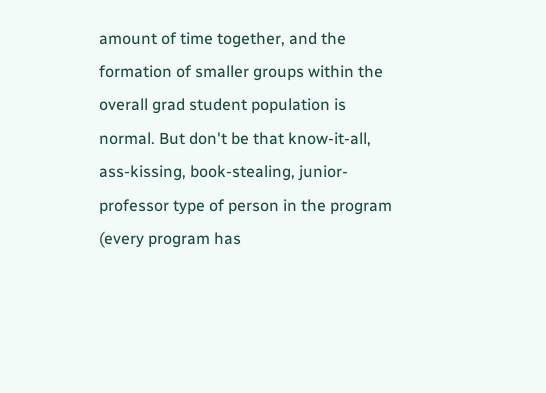amount of time together, and the formation of smaller groups within the overall grad student population is normal. But don't be that know-it-all, ass-kissing, book-stealing, junior-professor type of person in the program (every program has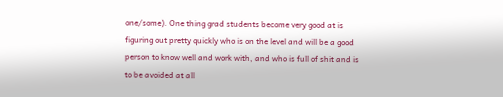one/some). One thing grad students become very good at is figuring out pretty quickly who is on the level and will be a good person to know well and work with, and who is full of shit and is to be avoided at all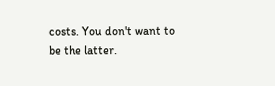costs. You don't want to be the latter.